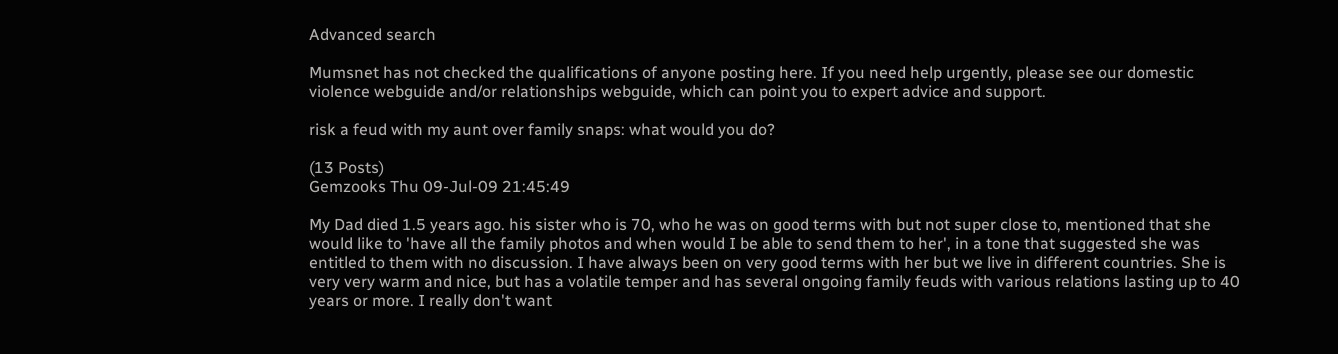Advanced search

Mumsnet has not checked the qualifications of anyone posting here. If you need help urgently, please see our domestic violence webguide and/or relationships webguide, which can point you to expert advice and support.

risk a feud with my aunt over family snaps: what would you do?

(13 Posts)
Gemzooks Thu 09-Jul-09 21:45:49

My Dad died 1.5 years ago. his sister who is 70, who he was on good terms with but not super close to, mentioned that she would like to 'have all the family photos and when would I be able to send them to her', in a tone that suggested she was entitled to them with no discussion. I have always been on very good terms with her but we live in different countries. She is very very warm and nice, but has a volatile temper and has several ongoing family feuds with various relations lasting up to 40 years or more. I really don't want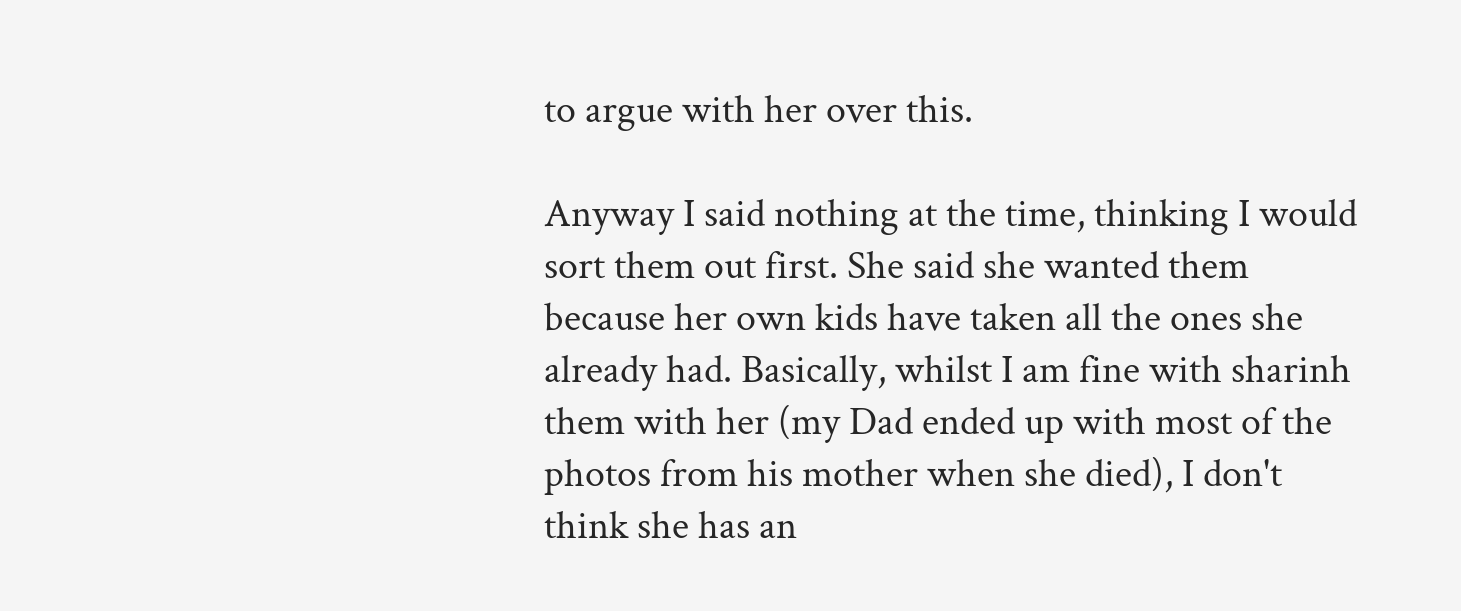to argue with her over this.

Anyway I said nothing at the time, thinking I would sort them out first. She said she wanted them because her own kids have taken all the ones she already had. Basically, whilst I am fine with sharinh them with her (my Dad ended up with most of the photos from his mother when she died), I don't think she has an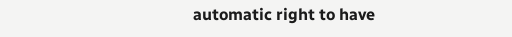automatic right to have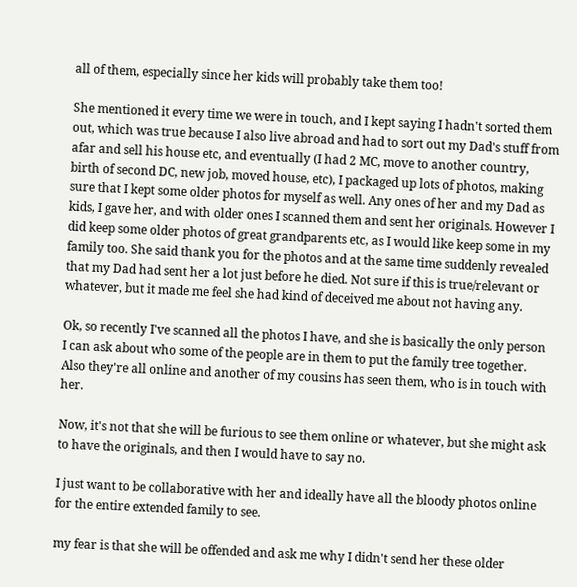all of them, especially since her kids will probably take them too!

She mentioned it every time we were in touch, and I kept saying I hadn't sorted them out, which was true because I also live abroad and had to sort out my Dad's stuff from afar and sell his house etc, and eventually (I had 2 MC, move to another country, birth of second DC, new job, moved house, etc), I packaged up lots of photos, making sure that I kept some older photos for myself as well. Any ones of her and my Dad as kids, I gave her, and with older ones I scanned them and sent her originals. However I did keep some older photos of great grandparents etc, as I would like keep some in my family too. She said thank you for the photos and at the same time suddenly revealed that my Dad had sent her a lot just before he died. Not sure if this is true/relevant or whatever, but it made me feel she had kind of deceived me about not having any.

Ok, so recently I've scanned all the photos I have, and she is basically the only person I can ask about who some of the people are in them to put the family tree together. Also they're all online and another of my cousins has seen them, who is in touch with her.

Now, it's not that she will be furious to see them online or whatever, but she might ask to have the originals, and then I would have to say no.

I just want to be collaborative with her and ideally have all the bloody photos online for the entire extended family to see.

my fear is that she will be offended and ask me why I didn't send her these older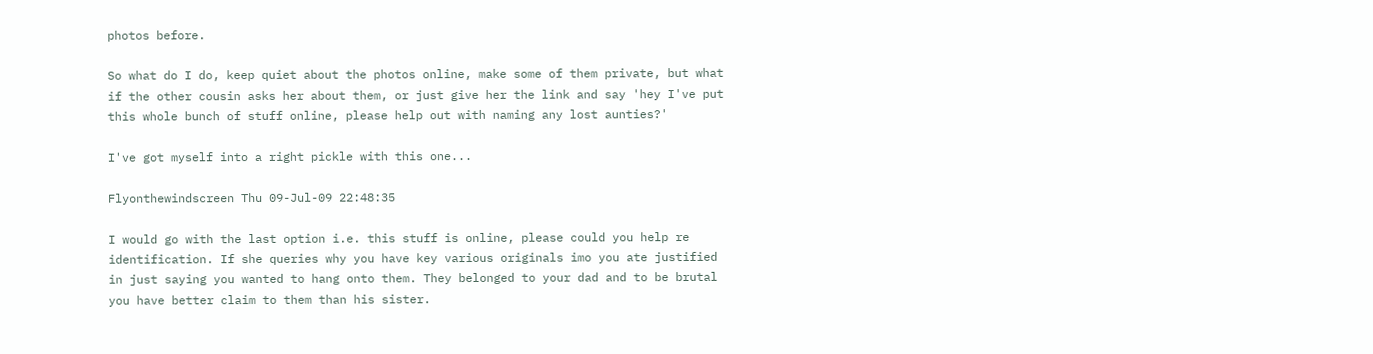photos before.

So what do I do, keep quiet about the photos online, make some of them private, but what if the other cousin asks her about them, or just give her the link and say 'hey I've put this whole bunch of stuff online, please help out with naming any lost aunties?'

I've got myself into a right pickle with this one...

Flyonthewindscreen Thu 09-Jul-09 22:48:35

I would go with the last option i.e. this stuff is online, please could you help re identification. If she queries why you have key various originals imo you ate justified in just saying you wanted to hang onto them. They belonged to your dad and to be brutal you have better claim to them than his sister.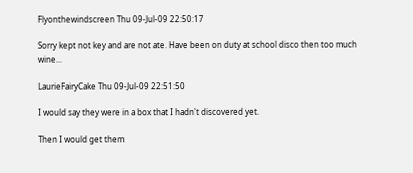Flyonthewindscreen Thu 09-Jul-09 22:50:17

Sorry kept not key and are not ate. Have been on duty at school disco then too much wine...

LaurieFairyCake Thu 09-Jul-09 22:51:50

I would say they were in a box that I hadn't discovered yet.

Then I would get them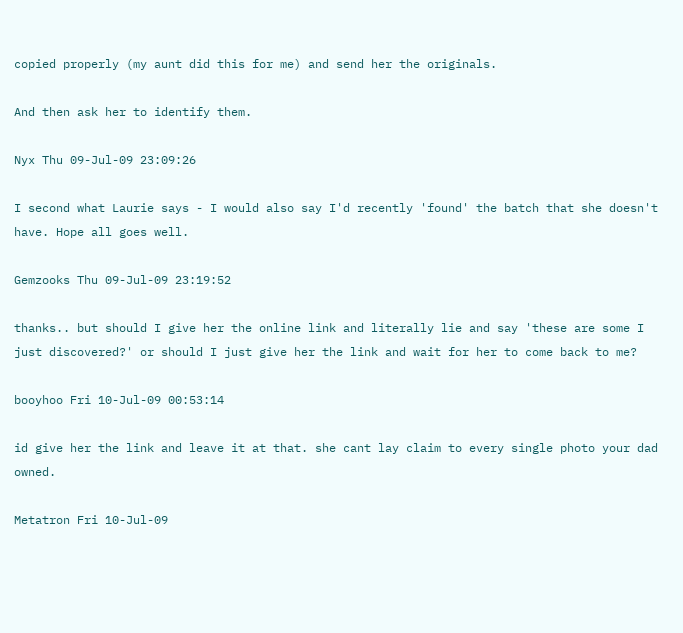copied properly (my aunt did this for me) and send her the originals.

And then ask her to identify them.

Nyx Thu 09-Jul-09 23:09:26

I second what Laurie says - I would also say I'd recently 'found' the batch that she doesn't have. Hope all goes well.

Gemzooks Thu 09-Jul-09 23:19:52

thanks.. but should I give her the online link and literally lie and say 'these are some I just discovered?' or should I just give her the link and wait for her to come back to me?

booyhoo Fri 10-Jul-09 00:53:14

id give her the link and leave it at that. she cant lay claim to every single photo your dad owned.

Metatron Fri 10-Jul-09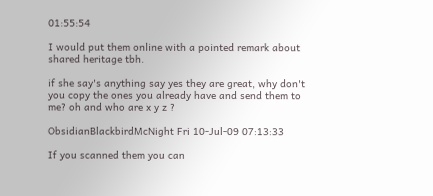01:55:54

I would put them online with a pointed remark about shared heritage tbh.

if she say's anything say yes they are great, why don't you copy the ones you already have and send them to me? oh and who are x y z ?

ObsidianBlackbirdMcNight Fri 10-Jul-09 07:13:33

If you scanned them you can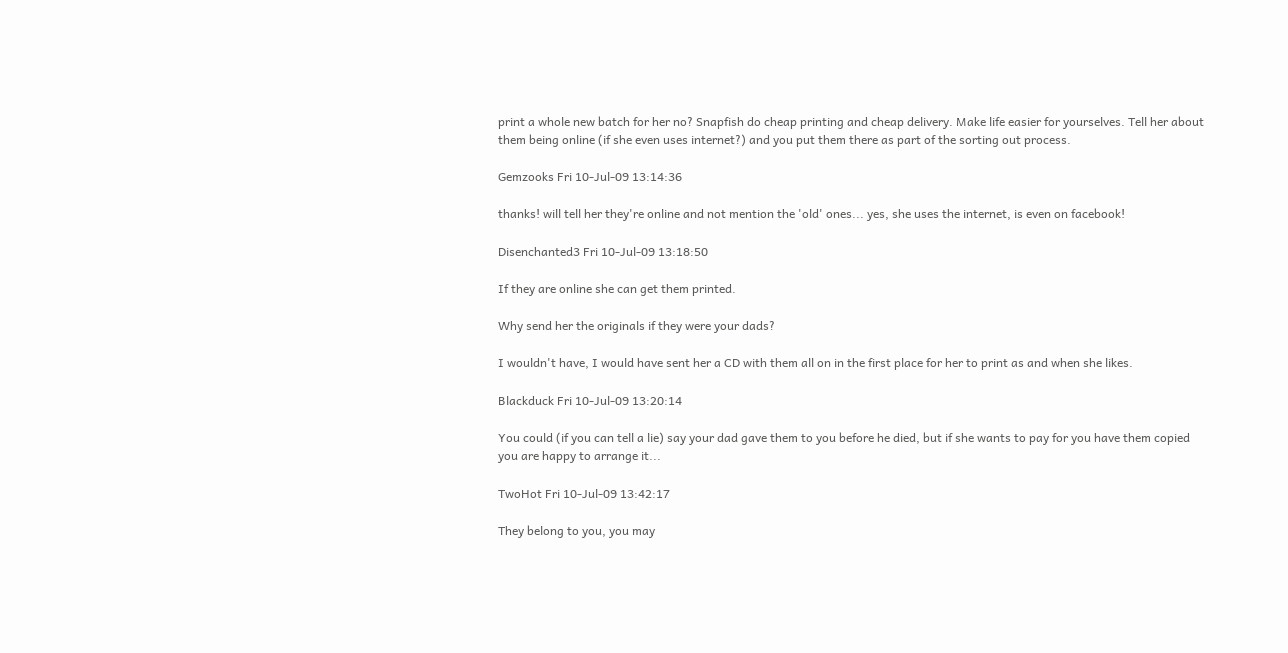print a whole new batch for her no? Snapfish do cheap printing and cheap delivery. Make life easier for yourselves. Tell her about them being online (if she even uses internet?) and you put them there as part of the sorting out process.

Gemzooks Fri 10-Jul-09 13:14:36

thanks! will tell her they're online and not mention the 'old' ones... yes, she uses the internet, is even on facebook!

Disenchanted3 Fri 10-Jul-09 13:18:50

If they are online she can get them printed.

Why send her the originals if they were your dads?

I wouldn't have, I would have sent her a CD with them all on in the first place for her to print as and when she likes.

Blackduck Fri 10-Jul-09 13:20:14

You could (if you can tell a lie) say your dad gave them to you before he died, but if she wants to pay for you have them copied you are happy to arrange it...

TwoHot Fri 10-Jul-09 13:42:17

They belong to you, you may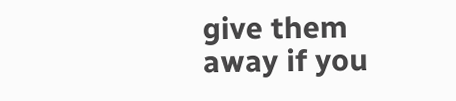give them away if you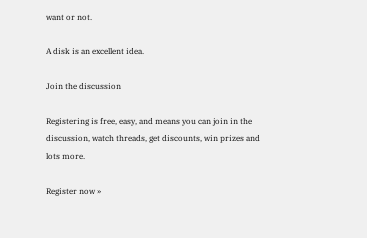want or not.

A disk is an excellent idea.

Join the discussion

Registering is free, easy, and means you can join in the discussion, watch threads, get discounts, win prizes and lots more.

Register now »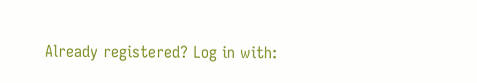Already registered? Log in with: